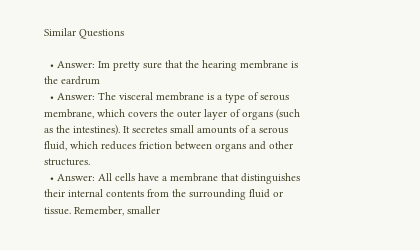Similar Questions

  • Answer: Im pretty sure that the hearing membrane is the eardrum
  • Answer: The visceral membrane is a type of serous membrane, which covers the outer layer of organs (such as the intestines). It secretes small amounts of a serous fluid, which reduces friction between organs and other structures.
  • Answer: All cells have a membrane that distinguishes their internal contents from the surrounding fluid or tissue. Remember, smaller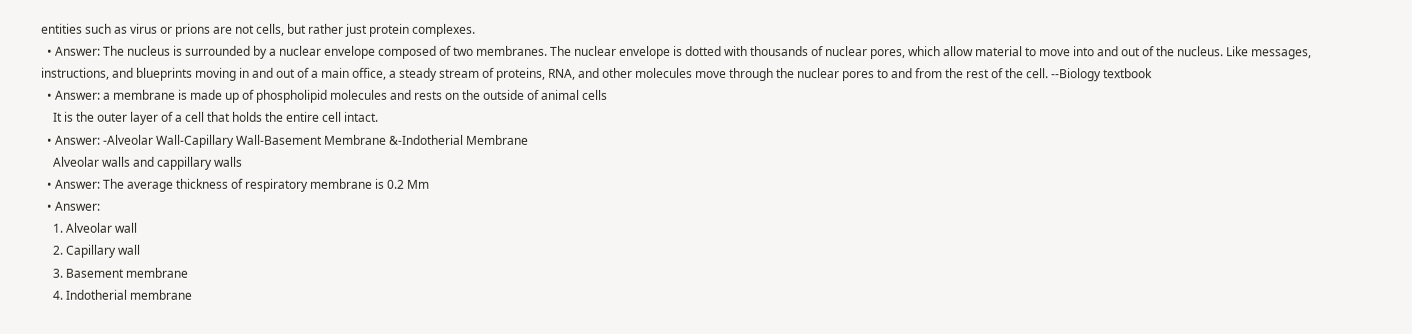entities such as virus or prions are not cells, but rather just protein complexes.
  • Answer: The nucleus is surrounded by a nuclear envelope composed of two membranes. The nuclear envelope is dotted with thousands of nuclear pores, which allow material to move into and out of the nucleus. Like messages, instructions, and blueprints moving in and out of a main office, a steady stream of proteins, RNA, and other molecules move through the nuclear pores to and from the rest of the cell. --Biology textbook
  • Answer: a membrane is made up of phospholipid molecules and rests on the outside of animal cells
    It is the outer layer of a cell that holds the entire cell intact.
  • Answer: -Alveolar Wall-Capillary Wall-Basement Membrane &-Indotherial Membrane
    Alveolar walls and cappillary walls
  • Answer: The average thickness of respiratory membrane is 0.2 Mm
  • Answer:
    1. Alveolar wall
    2. Capillary wall
    3. Basement membrane
    4. Indotherial membrane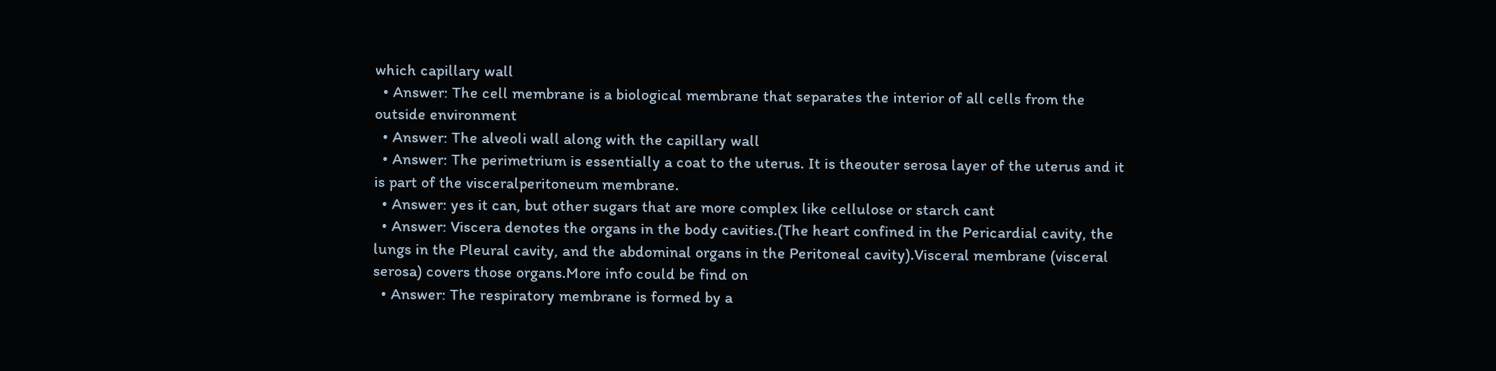which capillary wall
  • Answer: The cell membrane is a biological membrane that separates the interior of all cells from the outside environment
  • Answer: The alveoli wall along with the capillary wall
  • Answer: The perimetrium is essentially a coat to the uterus. It is theouter serosa layer of the uterus and it is part of the visceralperitoneum membrane.
  • Answer: yes it can, but other sugars that are more complex like cellulose or starch cant
  • Answer: Viscera denotes the organs in the body cavities.(The heart confined in the Pericardial cavity, the lungs in the Pleural cavity, and the abdominal organs in the Peritoneal cavity).Visceral membrane (visceral serosa) covers those organs.More info could be find on
  • Answer: The respiratory membrane is formed by a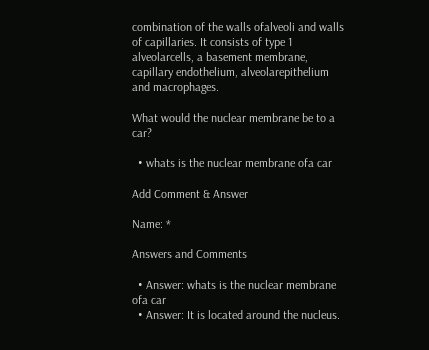combination of the walls ofalveoli and walls of capillaries. It consists of type 1 alveolarcells, a basement membrane, capillary endothelium, alveolarepithelium and macrophages.

What would the nuclear membrane be to a car?

  • whats is the nuclear membrane ofa car

Add Comment & Answer

Name: *

Answers and Comments

  • Answer: whats is the nuclear membrane ofa car
  • Answer: It is located around the nucleus.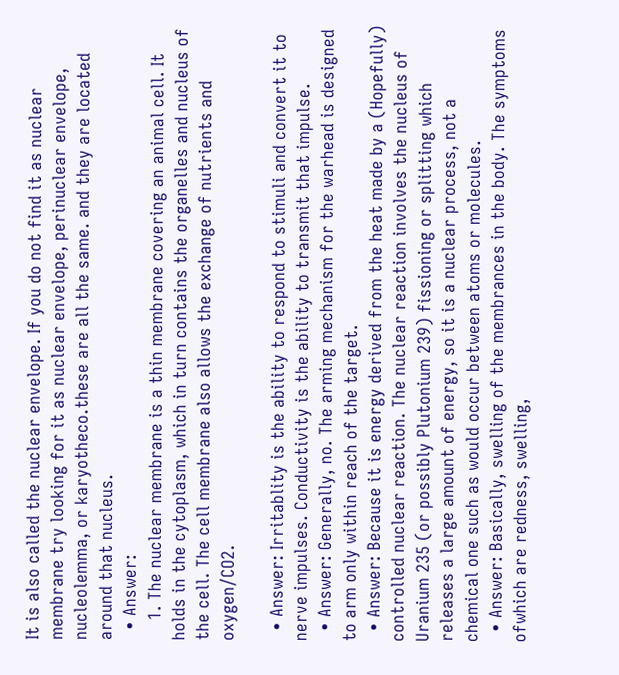It is also called the nuclear envelope. If you do not find it as nuclear membrane try looking for it as nuclear envelope, perinuclear envelope, nucleolemma, or karyotheco.these are all the same. and they are located around that nucleus.
  • Answer:
    1. The nuclear membrane is a thin membrane covering an animal cell. It holds in the cytoplasm, which in turn contains the organelles and nucleus of the cell. The cell membrane also allows the exchange of nutrients and oxygen/CO2.

  • Answer: Irritablity is the ability to respond to stimuli and convert it to nerve impulses. Conductivity is the ability to transmit that impulse.
  • Answer: Generally, no. The arming mechanism for the warhead is designed to arm only within reach of the target.
  • Answer: Because it is energy derived from the heat made by a (Hopefully) controlled nuclear reaction. The nuclear reaction involves the nucleus of Uranium 235 (or possibly Plutonium 239) fissioning or splitting which releases a large amount of energy, so it is a nuclear process, not a chemical one such as would occur between atoms or molecules.
  • Answer: Basically, swelling of the membrances in the body. The symptoms ofwhich are redness, swelling,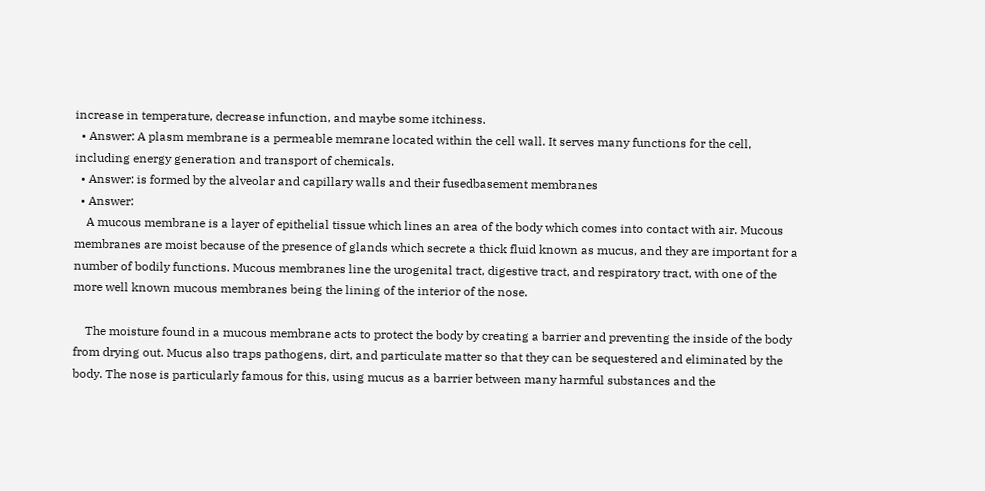increase in temperature, decrease infunction, and maybe some itchiness.
  • Answer: A plasm membrane is a permeable memrane located within the cell wall. It serves many functions for the cell, including energy generation and transport of chemicals.
  • Answer: is formed by the alveolar and capillary walls and their fusedbasement membranes
  • Answer:
    A mucous membrane is a layer of epithelial tissue which lines an area of the body which comes into contact with air. Mucous membranes are moist because of the presence of glands which secrete a thick fluid known as mucus, and they are important for a number of bodily functions. Mucous membranes line the urogenital tract, digestive tract, and respiratory tract, with one of the more well known mucous membranes being the lining of the interior of the nose.

    The moisture found in a mucous membrane acts to protect the body by creating a barrier and preventing the inside of the body from drying out. Mucus also traps pathogens, dirt, and particulate matter so that they can be sequestered and eliminated by the body. The nose is particularly famous for this, using mucus as a barrier between many harmful substances and the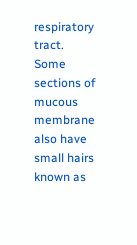respiratory tract. Some sections of mucous membrane also have small hairs known as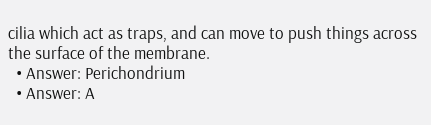cilia which act as traps, and can move to push things across the surface of the membrane.
  • Answer: Perichondrium
  • Answer: A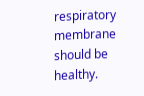respiratory membrane should be healthy.